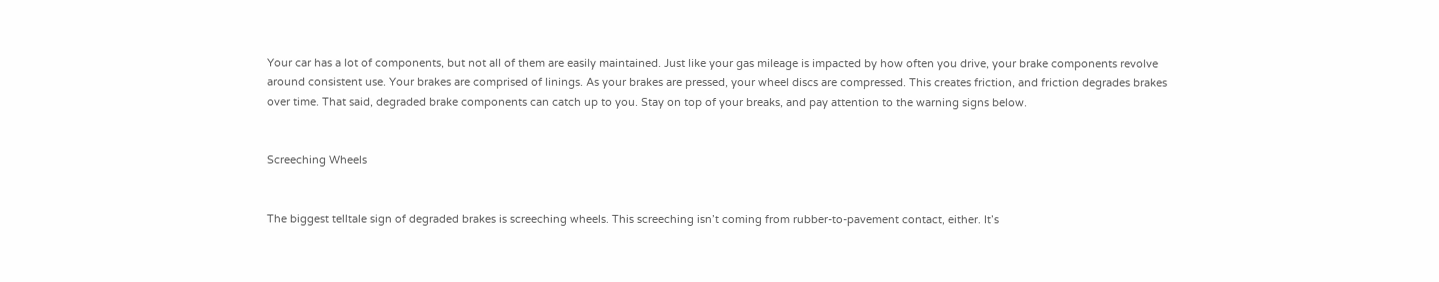Your car has a lot of components, but not all of them are easily maintained. Just like your gas mileage is impacted by how often you drive, your brake components revolve around consistent use. Your brakes are comprised of linings. As your brakes are pressed, your wheel discs are compressed. This creates friction, and friction degrades brakes over time. That said, degraded brake components can catch up to you. Stay on top of your breaks, and pay attention to the warning signs below.


Screeching Wheels


The biggest telltale sign of degraded brakes is screeching wheels. This screeching isn’t coming from rubber-to-pavement contact, either. It’s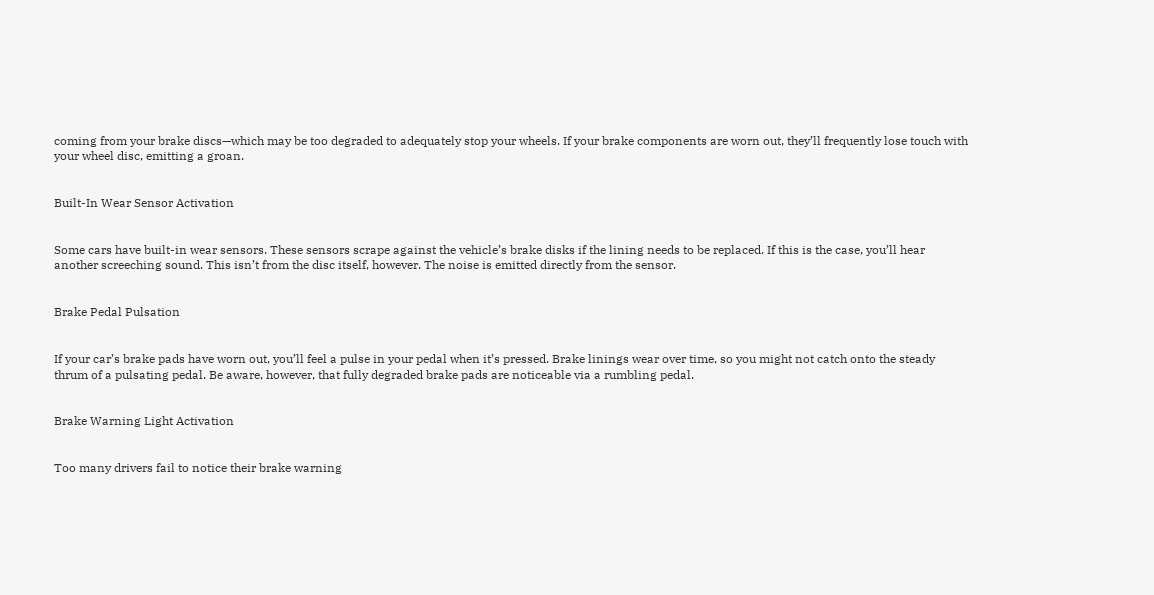coming from your brake discs—which may be too degraded to adequately stop your wheels. If your brake components are worn out, they’ll frequently lose touch with your wheel disc, emitting a groan.


Built-In Wear Sensor Activation


Some cars have built-in wear sensors. These sensors scrape against the vehicle’s brake disks if the lining needs to be replaced. If this is the case, you’ll hear another screeching sound. This isn’t from the disc itself, however. The noise is emitted directly from the sensor.


Brake Pedal Pulsation


If your car’s brake pads have worn out, you’ll feel a pulse in your pedal when it’s pressed. Brake linings wear over time, so you might not catch onto the steady thrum of a pulsating pedal. Be aware, however, that fully degraded brake pads are noticeable via a rumbling pedal.


Brake Warning Light Activation


Too many drivers fail to notice their brake warning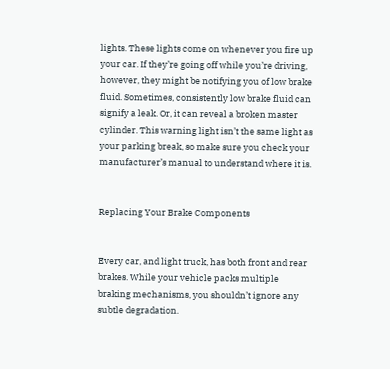lights. These lights come on whenever you fire up your car. If they’re going off while you’re driving, however, they might be notifying you of low brake fluid. Sometimes, consistently low brake fluid can signify a leak. Or, it can reveal a broken master cylinder. This warning light isn’t the same light as your parking break, so make sure you check your manufacturer’s manual to understand where it is.


Replacing Your Brake Components


Every car, and light truck, has both front and rear brakes. While your vehicle packs multiple braking mechanisms, you shouldn’t ignore any subtle degradation.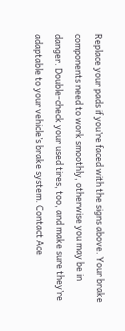Replace your pads if you’re faced with the signs above. Your brake components need to work smoothly, otherwise you may be in danger. Double-check your used tires, too, and make sure they’re adaptable to your vehicle’s brake system. Contact Ace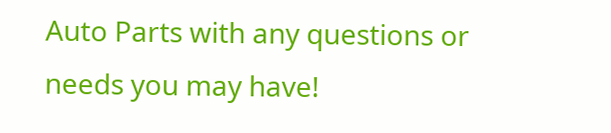Auto Parts with any questions or needs you may have!